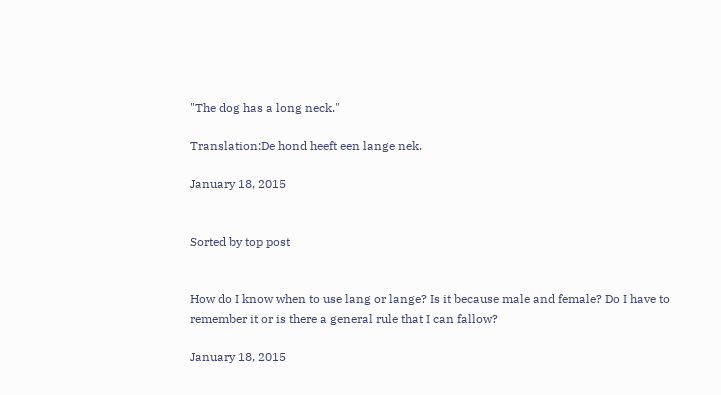"The dog has a long neck."

Translation:De hond heeft een lange nek.

January 18, 2015


Sorted by top post


How do I know when to use lang or lange? Is it because male and female? Do I have to remember it or is there a general rule that I can fallow?

January 18, 2015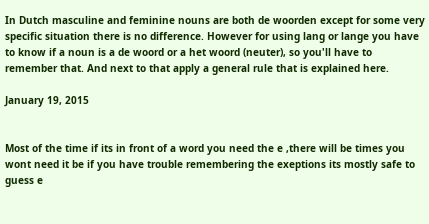In Dutch masculine and feminine nouns are both de woorden except for some very specific situation there is no difference. However for using lang or lange you have to know if a noun is a de woord or a het woord (neuter), so you'll have to remember that. And next to that apply a general rule that is explained here.

January 19, 2015


Most of the time if its in front of a word you need the e ,there will be times you wont need it be if you have trouble remembering the exeptions its mostly safe to guess e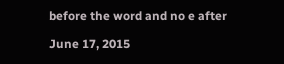before the word and no e after

June 17, 2015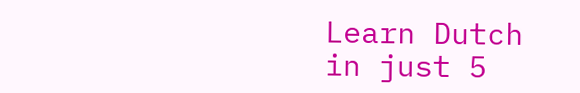Learn Dutch in just 5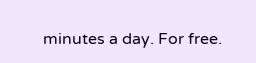minutes a day. For free.